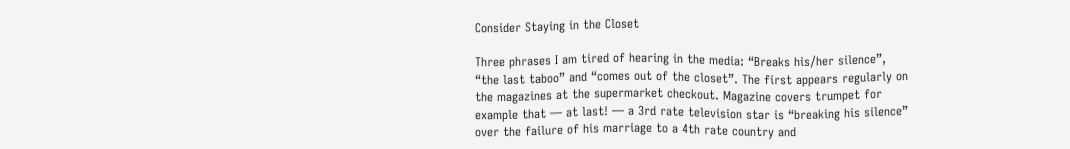Consider Staying in the Closet

Three phrases I am tired of hearing in the media: “Breaks his/her silence”, “the last taboo” and “comes out of the closet”. The first appears regularly on the magazines at the supermarket checkout. Magazine covers trumpet for example that — at last! — a 3rd rate television star is “breaking his silence” over the failure of his marriage to a 4th rate country and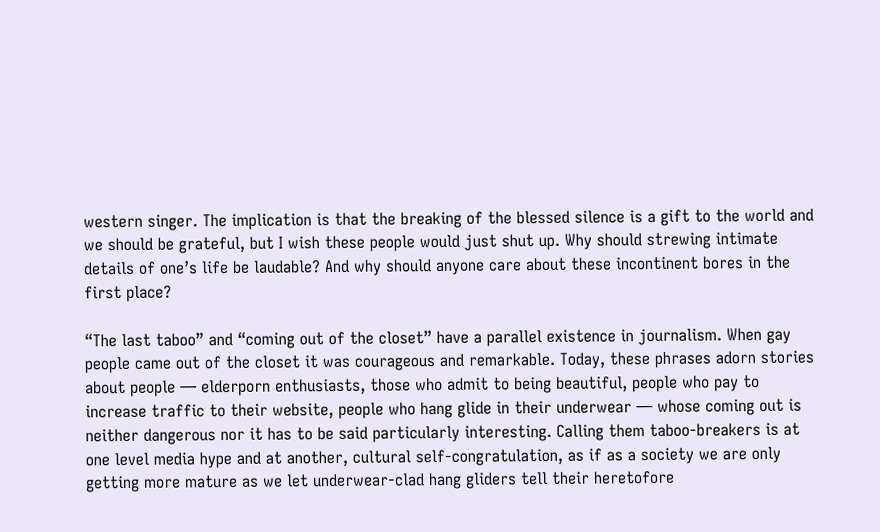western singer. The implication is that the breaking of the blessed silence is a gift to the world and we should be grateful, but I wish these people would just shut up. Why should strewing intimate details of one’s life be laudable? And why should anyone care about these incontinent bores in the first place?

“The last taboo” and “coming out of the closet” have a parallel existence in journalism. When gay people came out of the closet it was courageous and remarkable. Today, these phrases adorn stories about people — elderporn enthusiasts, those who admit to being beautiful, people who pay to increase traffic to their website, people who hang glide in their underwear — whose coming out is neither dangerous nor it has to be said particularly interesting. Calling them taboo-breakers is at one level media hype and at another, cultural self-congratulation, as if as a society we are only getting more mature as we let underwear-clad hang gliders tell their heretofore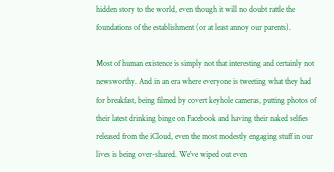hidden story to the world, even though it will no doubt rattle the foundations of the establishment (or at least annoy our parents).

Most of human existence is simply not that interesting and certainly not newsworthy. And in an era where everyone is tweeting what they had for breakfast, being filmed by covert keyhole cameras, putting photos of their latest drinking binge on Facebook and having their naked selfies released from the iCloud, even the most modestly engaging stuff in our lives is being over-shared. We’ve wiped out even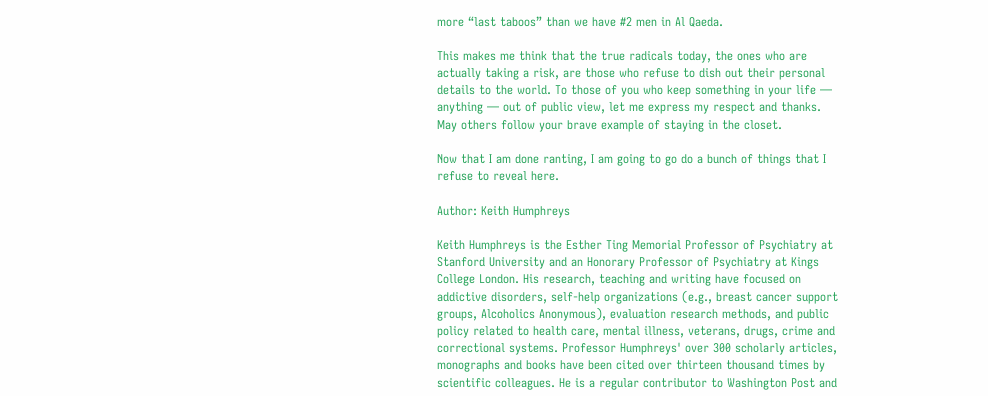more “last taboos” than we have #2 men in Al Qaeda.

This makes me think that the true radicals today, the ones who are actually taking a risk, are those who refuse to dish out their personal details to the world. To those of you who keep something in your life — anything — out of public view, let me express my respect and thanks. May others follow your brave example of staying in the closet.

Now that I am done ranting, I am going to go do a bunch of things that I refuse to reveal here.

Author: Keith Humphreys

Keith Humphreys is the Esther Ting Memorial Professor of Psychiatry at Stanford University and an Honorary Professor of Psychiatry at Kings College London. His research, teaching and writing have focused on addictive disorders, self-help organizations (e.g., breast cancer support groups, Alcoholics Anonymous), evaluation research methods, and public policy related to health care, mental illness, veterans, drugs, crime and correctional systems. Professor Humphreys' over 300 scholarly articles, monographs and books have been cited over thirteen thousand times by scientific colleagues. He is a regular contributor to Washington Post and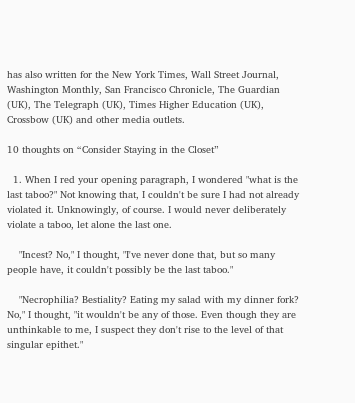has also written for the New York Times, Wall Street Journal, Washington Monthly, San Francisco Chronicle, The Guardian (UK), The Telegraph (UK), Times Higher Education (UK), Crossbow (UK) and other media outlets.

10 thoughts on “Consider Staying in the Closet”

  1. When I red your opening paragraph, I wondered "what is the last taboo?" Not knowing that, I couldn't be sure I had not already violated it. Unknowingly, of course. I would never deliberately violate a taboo, let alone the last one.

    "Incest? No," I thought, "I've never done that, but so many people have, it couldn't possibly be the last taboo."

    "Necrophilia? Bestiality? Eating my salad with my dinner fork? No," I thought, "it wouldn't be any of those. Even though they are unthinkable to me, I suspect they don't rise to the level of that singular epithet."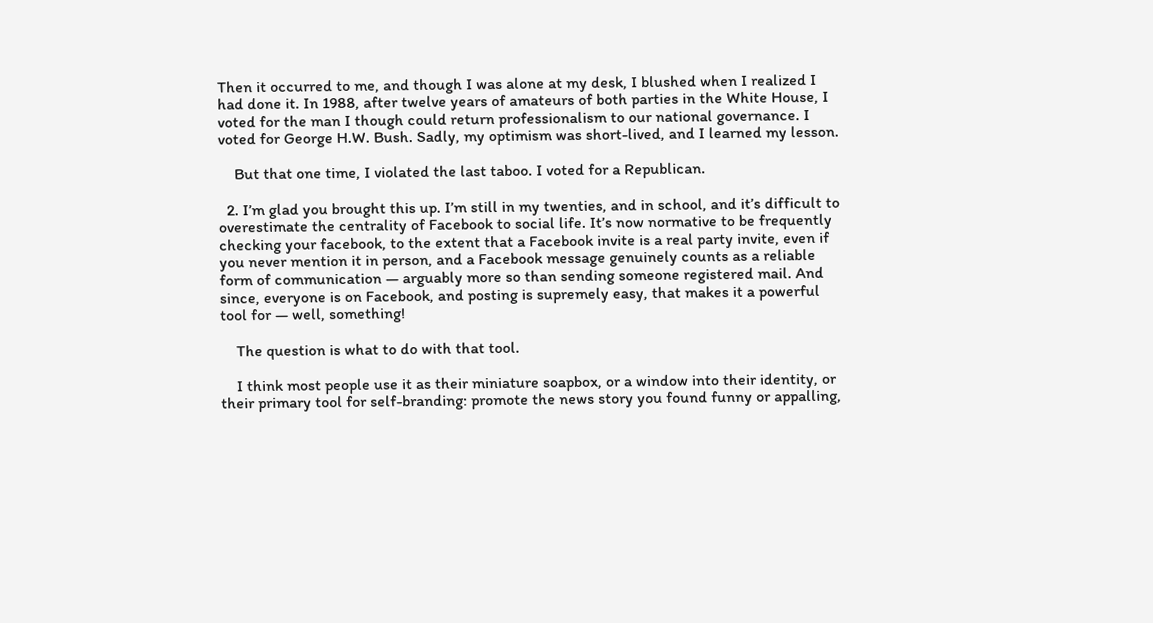Then it occurred to me, and though I was alone at my desk, I blushed when I realized I had done it. In 1988, after twelve years of amateurs of both parties in the White House, I voted for the man I though could return professionalism to our national governance. I voted for George H.W. Bush. Sadly, my optimism was short-lived, and I learned my lesson.

    But that one time, I violated the last taboo. I voted for a Republican.

  2. I’m glad you brought this up. I’m still in my twenties, and in school, and it’s difficult to overestimate the centrality of Facebook to social life. It’s now normative to be frequently checking your facebook, to the extent that a Facebook invite is a real party invite, even if you never mention it in person, and a Facebook message genuinely counts as a reliable form of communication — arguably more so than sending someone registered mail. And since, everyone is on Facebook, and posting is supremely easy, that makes it a powerful tool for — well, something!

    The question is what to do with that tool.

    I think most people use it as their miniature soapbox, or a window into their identity, or their primary tool for self-branding: promote the news story you found funny or appalling,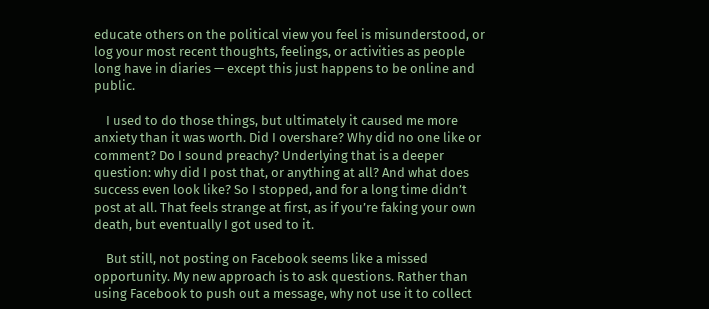educate others on the political view you feel is misunderstood, or log your most recent thoughts, feelings, or activities as people long have in diaries — except this just happens to be online and public.

    I used to do those things, but ultimately it caused me more anxiety than it was worth. Did I overshare? Why did no one like or comment? Do I sound preachy? Underlying that is a deeper question: why did I post that, or anything at all? And what does success even look like? So I stopped, and for a long time didn’t post at all. That feels strange at first, as if you’re faking your own death, but eventually I got used to it.

    But still, not posting on Facebook seems like a missed opportunity. My new approach is to ask questions. Rather than using Facebook to push out a message, why not use it to collect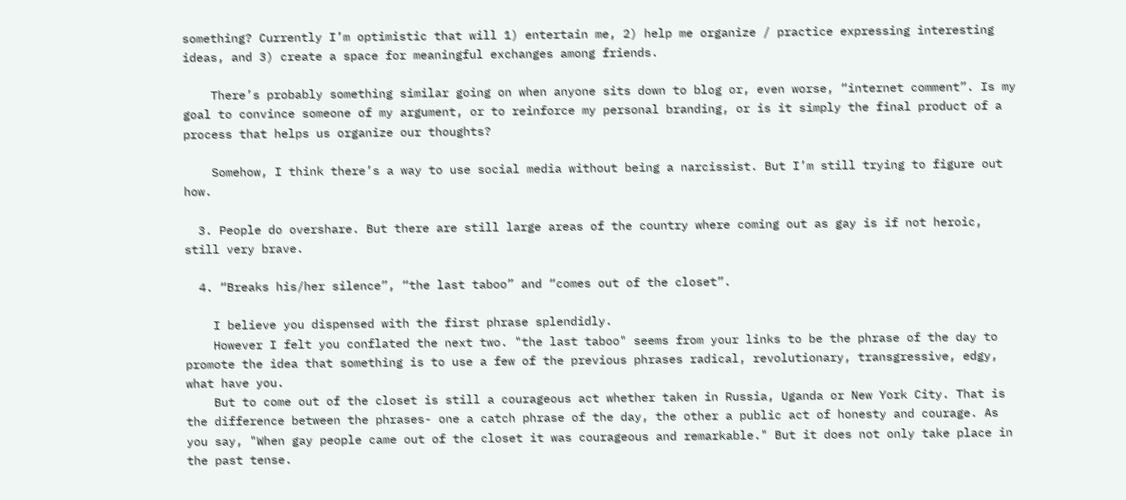something? Currently I’m optimistic that will 1) entertain me, 2) help me organize / practice expressing interesting ideas, and 3) create a space for meaningful exchanges among friends.

    There’s probably something similar going on when anyone sits down to blog or, even worse, “internet comment”. Is my goal to convince someone of my argument, or to reinforce my personal branding, or is it simply the final product of a process that helps us organize our thoughts?

    Somehow, I think there’s a way to use social media without being a narcissist. But I’m still trying to figure out how.

  3. People do overshare. But there are still large areas of the country where coming out as gay is if not heroic, still very brave.

  4. “Breaks his/her silence”, “the last taboo” and “comes out of the closet”.

    I believe you dispensed with the first phrase splendidly.
    However I felt you conflated the next two. "the last taboo" seems from your links to be the phrase of the day to promote the idea that something is to use a few of the previous phrases radical, revolutionary, transgressive, edgy, what have you.
    But to come out of the closet is still a courageous act whether taken in Russia, Uganda or New York City. That is the difference between the phrases- one a catch phrase of the day, the other a public act of honesty and courage. As you say, "When gay people came out of the closet it was courageous and remarkable." But it does not only take place in the past tense.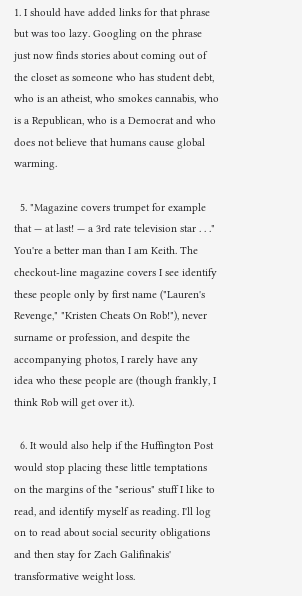1. I should have added links for that phrase but was too lazy. Googling on the phrase just now finds stories about coming out of the closet as someone who has student debt, who is an atheist, who smokes cannabis, who is a Republican, who is a Democrat and who does not believe that humans cause global warming.

  5. "Magazine covers trumpet for example that — at last! — a 3rd rate television star . . ." You're a better man than I am Keith. The checkout-line magazine covers I see identify these people only by first name ("Lauren's Revenge," "Kristen Cheats On Rob!"), never surname or profession, and despite the accompanying photos, I rarely have any idea who these people are (though frankly, I think Rob will get over it.).

  6. It would also help if the Huffington Post would stop placing these little temptations on the margins of the "serious" stuff I like to read, and identify myself as reading. I'll log on to read about social security obligations and then stay for Zach Galifinakis' transformative weight loss.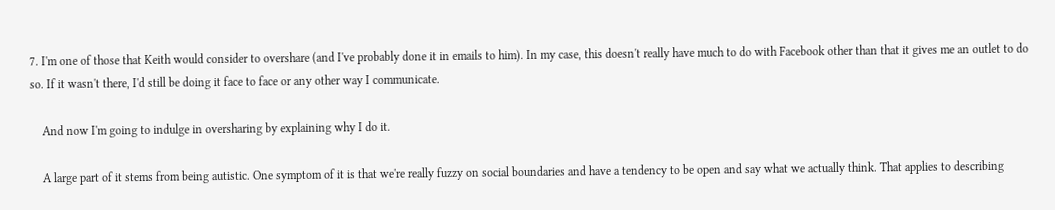7. I'm one of those that Keith would consider to overshare (and I've probably done it in emails to him). In my case, this doesn't really have much to do with Facebook other than that it gives me an outlet to do so. If it wasn't there, I'd still be doing it face to face or any other way I communicate.

    And now I'm going to indulge in oversharing by explaining why I do it.

    A large part of it stems from being autistic. One symptom of it is that we're really fuzzy on social boundaries and have a tendency to be open and say what we actually think. That applies to describing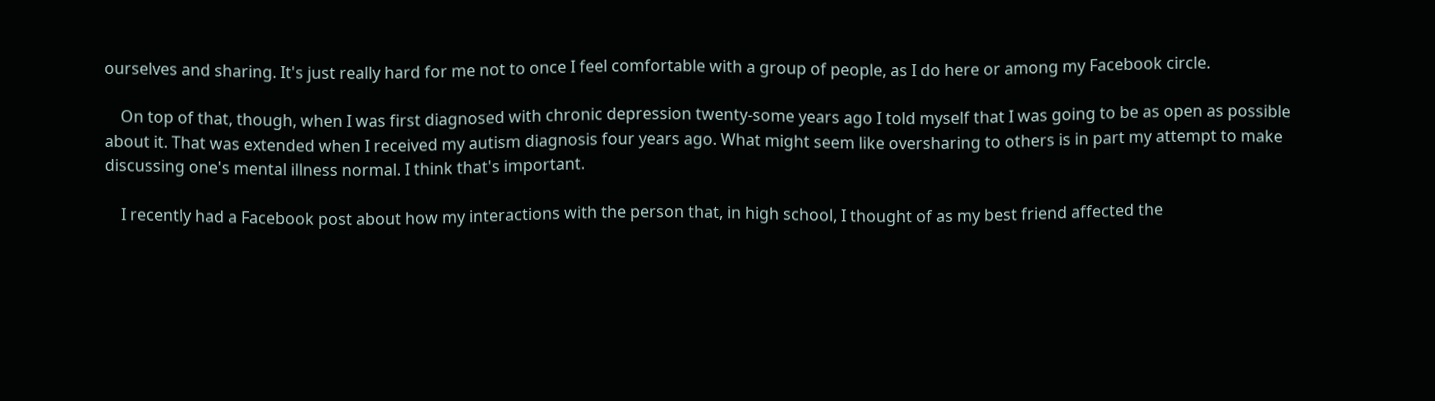ourselves and sharing. It's just really hard for me not to once I feel comfortable with a group of people, as I do here or among my Facebook circle.

    On top of that, though, when I was first diagnosed with chronic depression twenty-some years ago I told myself that I was going to be as open as possible about it. That was extended when I received my autism diagnosis four years ago. What might seem like oversharing to others is in part my attempt to make discussing one's mental illness normal. I think that's important.

    I recently had a Facebook post about how my interactions with the person that, in high school, I thought of as my best friend affected the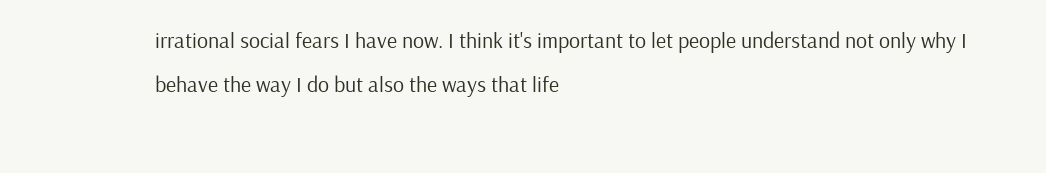irrational social fears I have now. I think it's important to let people understand not only why I behave the way I do but also the ways that life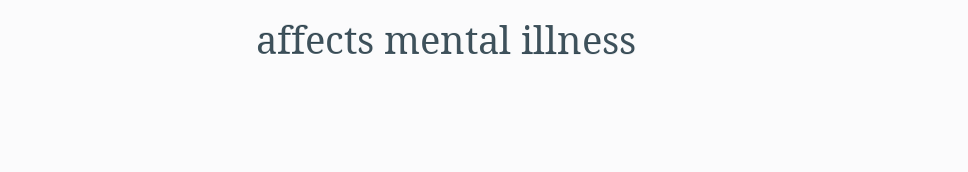affects mental illness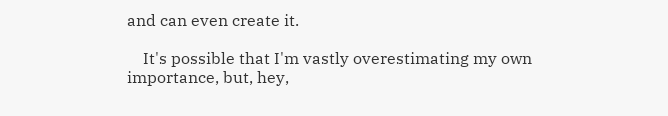and can even create it.

    It's possible that I'm vastly overestimating my own importance, but, hey,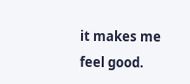it makes me feel good.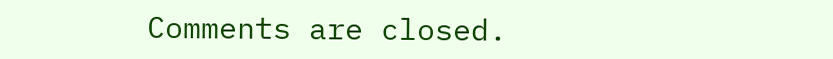Comments are closed.